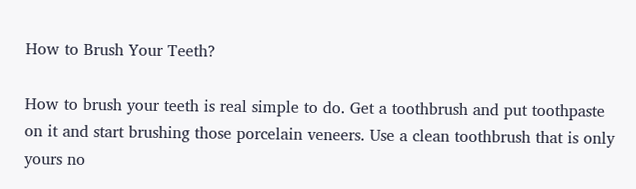How to Brush Your Teeth?

How to brush your teeth is real simple to do. Get a toothbrush and put toothpaste on it and start brushing those porcelain veneers. Use a clean toothbrush that is only yours no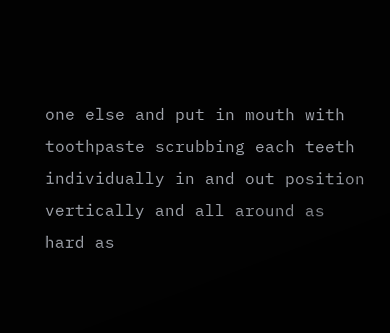one else and put in mouth with toothpaste scrubbing each teeth individually in and out position vertically and all around as hard as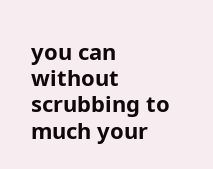you can without scrubbing to much your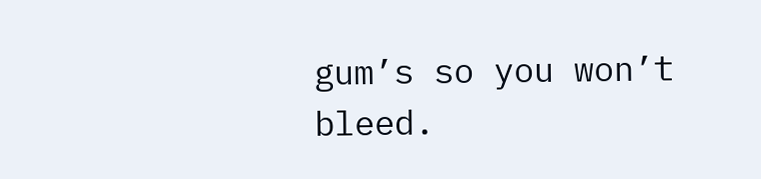gum’s so you won’t bleed.